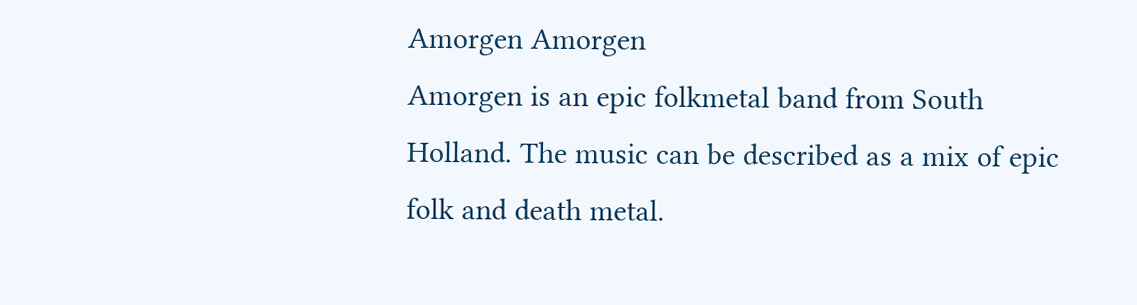Amorgen Amorgen
Amorgen is an epic folkmetal band from South Holland. The music can be described as a mix of epic folk and death metal.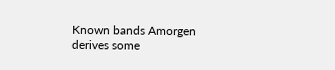Known bands Amorgen derives some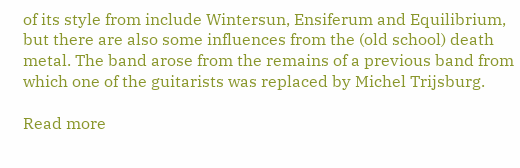of its style from include Wintersun, Ensiferum and Equilibrium, but there are also some influences from the (old school) death metal. The band arose from the remains of a previous band from which one of the guitarists was replaced by Michel Trijsburg.

Read more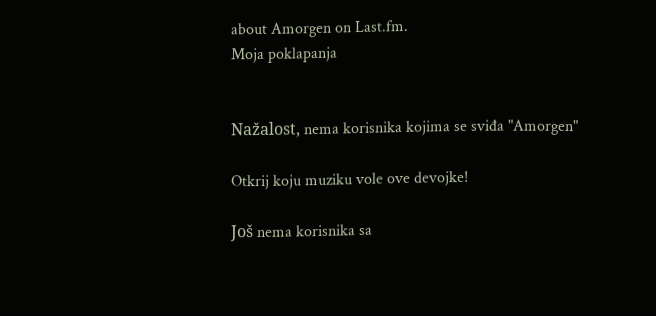about Amorgen on Last.fm.
Moja poklapanja


Nažalost, nema korisnika kojima se sviđa "Amorgen"

Otkrij koju muziku vole ove devojke!

Još nema korisnika sa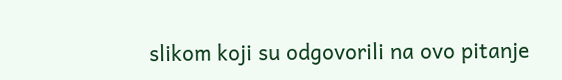slikom koji su odgovorili na ovo pitanje